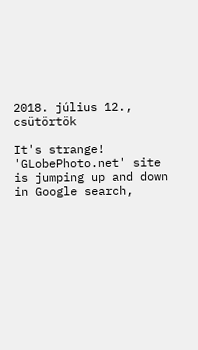2018. július 12., csütörtök

It's strange! 'GLobePhoto.net' site is jumping up and down in Google search,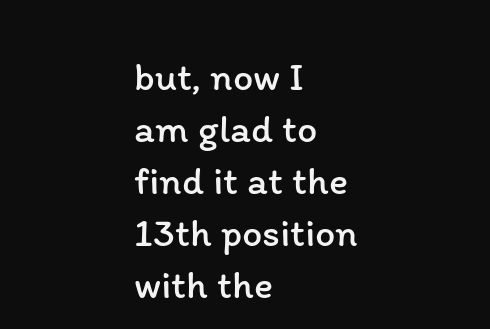but, now I am glad to find it at the 13th position with the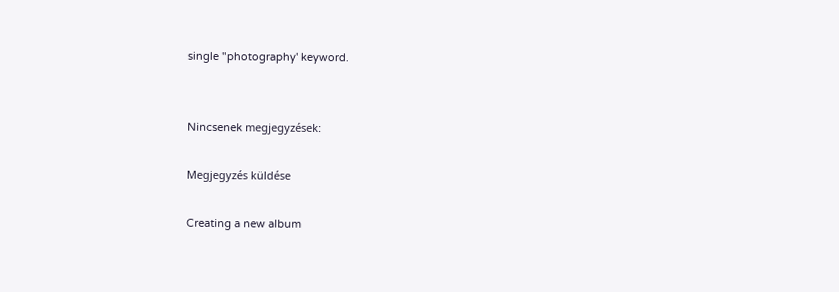single "photography' keyword.


Nincsenek megjegyzések:

Megjegyzés küldése

Creating a new album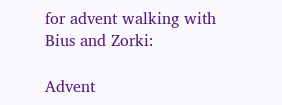for advent walking with Bius and Zorki:

Advent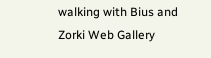walking with Bius and Zorki Web Gallery